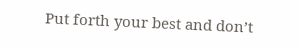Put forth your best and don’t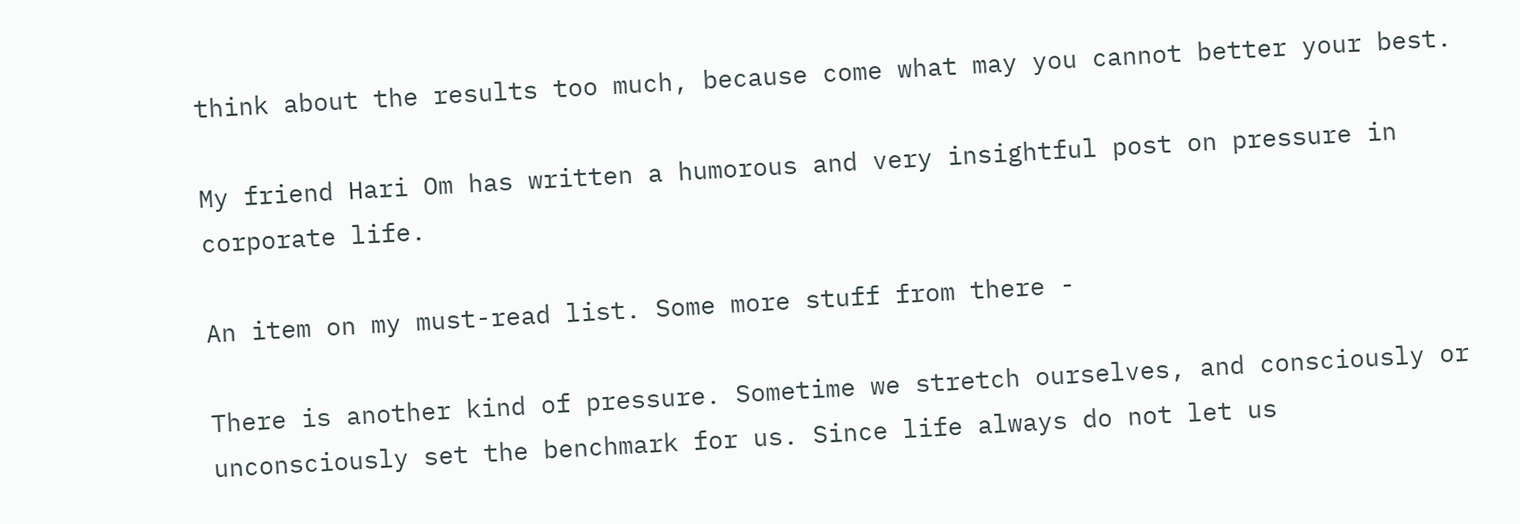think about the results too much, because come what may you cannot better your best.

My friend Hari Om has written a humorous and very insightful post on pressure in corporate life.

An item on my must-read list. Some more stuff from there -

There is another kind of pressure. Sometime we stretch ourselves, and consciously or unconsciously set the benchmark for us. Since life always do not let us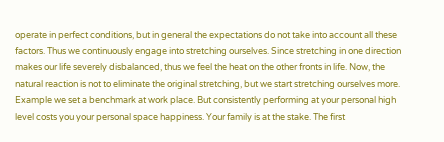operate in perfect conditions, but in general the expectations do not take into account all these factors. Thus we continuously engage into stretching ourselves. Since stretching in one direction makes our life severely disbalanced, thus we feel the heat on the other fronts in life. Now, the natural reaction is not to eliminate the original stretching, but we start stretching ourselves more. Example we set a benchmark at work place. But consistently performing at your personal high level costs you your personal space happiness. Your family is at the stake. The first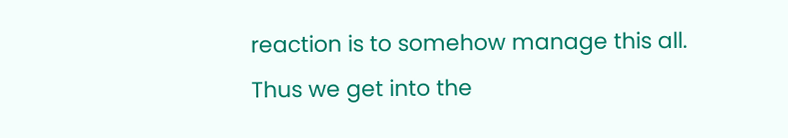reaction is to somehow manage this all. Thus we get into the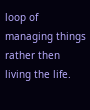loop of managing things rather then living the life.